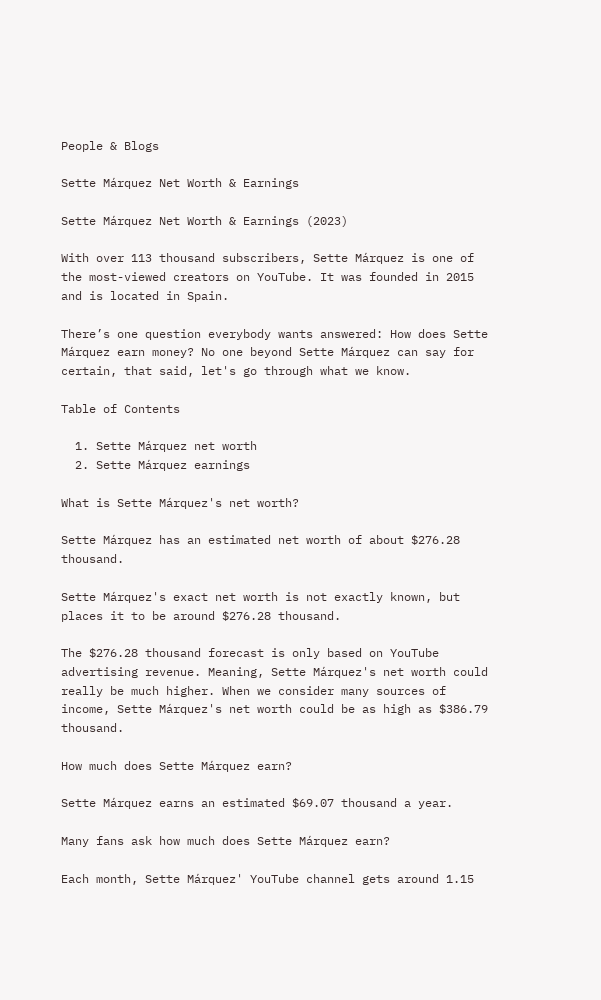People & Blogs

Sette Márquez Net Worth & Earnings

Sette Márquez Net Worth & Earnings (2023)

With over 113 thousand subscribers, Sette Márquez is one of the most-viewed creators on YouTube. It was founded in 2015 and is located in Spain.

There’s one question everybody wants answered: How does Sette Márquez earn money? No one beyond Sette Márquez can say for certain, that said, let's go through what we know.

Table of Contents

  1. Sette Márquez net worth
  2. Sette Márquez earnings

What is Sette Márquez's net worth?

Sette Márquez has an estimated net worth of about $276.28 thousand.

Sette Márquez's exact net worth is not exactly known, but places it to be around $276.28 thousand.

The $276.28 thousand forecast is only based on YouTube advertising revenue. Meaning, Sette Márquez's net worth could really be much higher. When we consider many sources of income, Sette Márquez's net worth could be as high as $386.79 thousand.

How much does Sette Márquez earn?

Sette Márquez earns an estimated $69.07 thousand a year.

Many fans ask how much does Sette Márquez earn?

Each month, Sette Márquez' YouTube channel gets around 1.15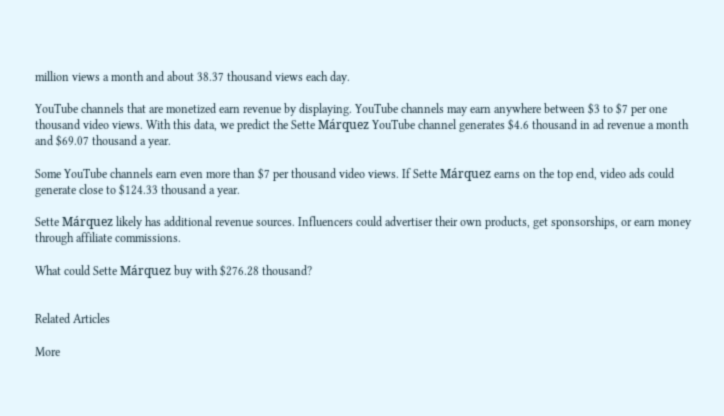million views a month and about 38.37 thousand views each day.

YouTube channels that are monetized earn revenue by displaying. YouTube channels may earn anywhere between $3 to $7 per one thousand video views. With this data, we predict the Sette Márquez YouTube channel generates $4.6 thousand in ad revenue a month and $69.07 thousand a year.

Some YouTube channels earn even more than $7 per thousand video views. If Sette Márquez earns on the top end, video ads could generate close to $124.33 thousand a year.

Sette Márquez likely has additional revenue sources. Influencers could advertiser their own products, get sponsorships, or earn money through affiliate commissions.

What could Sette Márquez buy with $276.28 thousand?


Related Articles

More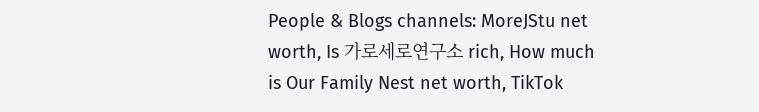People & Blogs channels: MoreJStu net worth, Is 가로세로연구소 rich, How much is Our Family Nest net worth, TikTok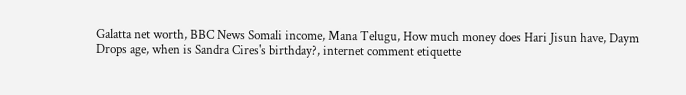Galatta net worth, BBC News Somali income, Mana Telugu, How much money does Hari Jisun have, Daym Drops age, when is Sandra Cires's birthday?, internet comment etiquette